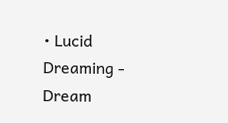• Lucid Dreaming - Dream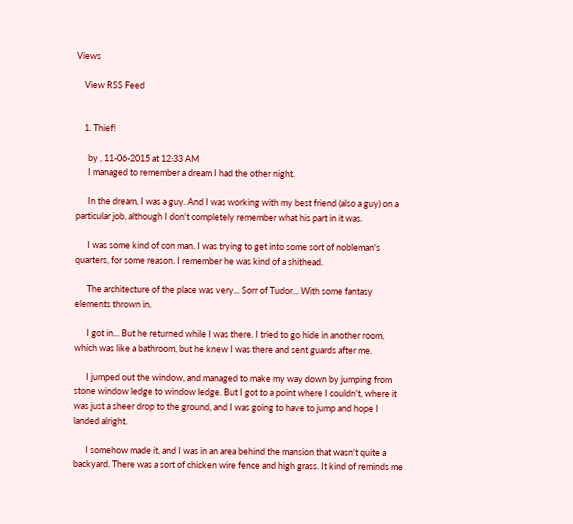Views

    View RSS Feed


    1. Thief!

      by , 11-06-2015 at 12:33 AM
      I managed to remember a dream I had the other night.

      In the dream, I was a guy. And I was working with my best friend (also a guy) on a particular job, although I don't completely remember what his part in it was.

      I was some kind of con man. I was trying to get into some sort of nobleman's quarters, for some reason. I remember he was kind of a shithead.

      The architecture of the place was very... Sorr of Tudor... With some fantasy elements thrown in.

      I got in... But he returned while I was there. I tried to go hide in another room, which was like a bathroom, but he knew I was there and sent guards after me.

      I jumped out the window, and managed to make my way down by jumping from stone window ledge to window ledge. But I got to a point where I couldn't, where it was just a sheer drop to the ground, and I was going to have to jump and hope I landed alright.

      I somehow made it, and I was in an area behind the mansion that wasn't quite a backyard. There was a sort of chicken wire fence and high grass. It kind of reminds me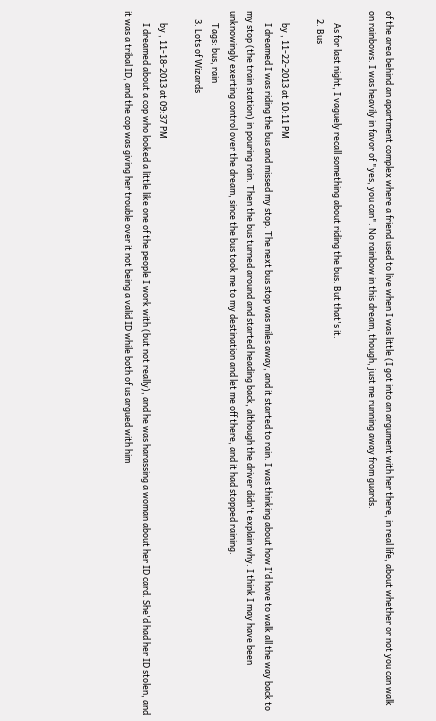of the area behind an apartment complex where a friend used to live when I was little (I got into an argument with her there, in real life, about whether or not you can walk on rainbows. I was heavily in favor of "yes, you can". No rainbow in this dream, though, just me running away from guards.

      As for last night, I vaguely recall something about riding the bus. But that's it.
    2. Bus

      by , 11-22-2013 at 10:11 PM
      I dreamed I was riding the bus and missed my stop. The next bus stop was miles away, and it started to rain. I was thinking about how I'd have to walk all the way back to my stop (the train station) in pouring rain. Then the bus turned around and started heading back, although the driver didn't explain why. I think I may have been unknowingly exerting control over the dream, since the bus took me to my destination and let me off there, and it had stopped raining.
      Tags: bus, rain
    3. Lots of Wizards

      by , 11-18-2013 at 09:37 PM
      I dreamed about a cop who looked a little like one of the people I work with (but not really), and he was harassing a woman about her ID card. She'd had her ID stolen, and it was a tribal ID, and the cop was giving her trouble over it not being a valid ID while both of us argued with him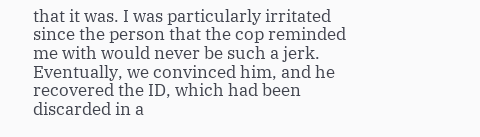that it was. I was particularly irritated since the person that the cop reminded me with would never be such a jerk. Eventually, we convinced him, and he recovered the ID, which had been discarded in a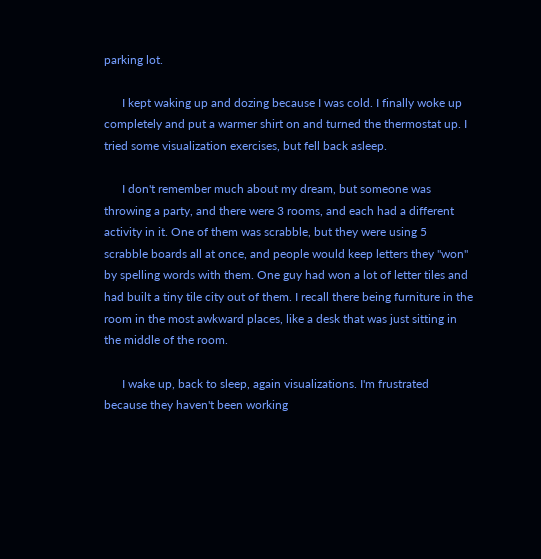parking lot.

      I kept waking up and dozing because I was cold. I finally woke up completely and put a warmer shirt on and turned the thermostat up. I tried some visualization exercises, but fell back asleep.

      I don't remember much about my dream, but someone was throwing a party, and there were 3 rooms, and each had a different activity in it. One of them was scrabble, but they were using 5 scrabble boards all at once, and people would keep letters they "won" by spelling words with them. One guy had won a lot of letter tiles and had built a tiny tile city out of them. I recall there being furniture in the room in the most awkward places, like a desk that was just sitting in the middle of the room.

      I wake up, back to sleep, again visualizations. I'm frustrated because they haven't been working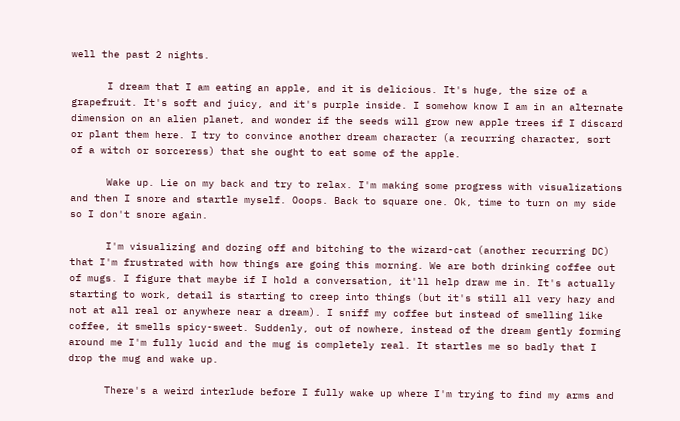well the past 2 nights.

      I dream that I am eating an apple, and it is delicious. It's huge, the size of a grapefruit. It's soft and juicy, and it's purple inside. I somehow know I am in an alternate dimension on an alien planet, and wonder if the seeds will grow new apple trees if I discard or plant them here. I try to convince another dream character (a recurring character, sort of a witch or sorceress) that she ought to eat some of the apple.

      Wake up. Lie on my back and try to relax. I'm making some progress with visualizations and then I snore and startle myself. Ooops. Back to square one. Ok, time to turn on my side so I don't snore again.

      I'm visualizing and dozing off and bitching to the wizard-cat (another recurring DC) that I'm frustrated with how things are going this morning. We are both drinking coffee out of mugs. I figure that maybe if I hold a conversation, it'll help draw me in. It's actually starting to work, detail is starting to creep into things (but it's still all very hazy and not at all real or anywhere near a dream). I sniff my coffee but instead of smelling like coffee, it smells spicy-sweet. Suddenly, out of nowhere, instead of the dream gently forming around me I'm fully lucid and the mug is completely real. It startles me so badly that I drop the mug and wake up.

      There's a weird interlude before I fully wake up where I'm trying to find my arms and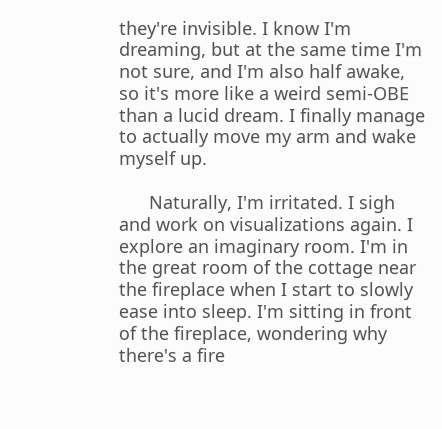they're invisible. I know I'm dreaming, but at the same time I'm not sure, and I'm also half awake, so it's more like a weird semi-OBE than a lucid dream. I finally manage to actually move my arm and wake myself up.

      Naturally, I'm irritated. I sigh and work on visualizations again. I explore an imaginary room. I'm in the great room of the cottage near the fireplace when I start to slowly ease into sleep. I'm sitting in front of the fireplace, wondering why there's a fire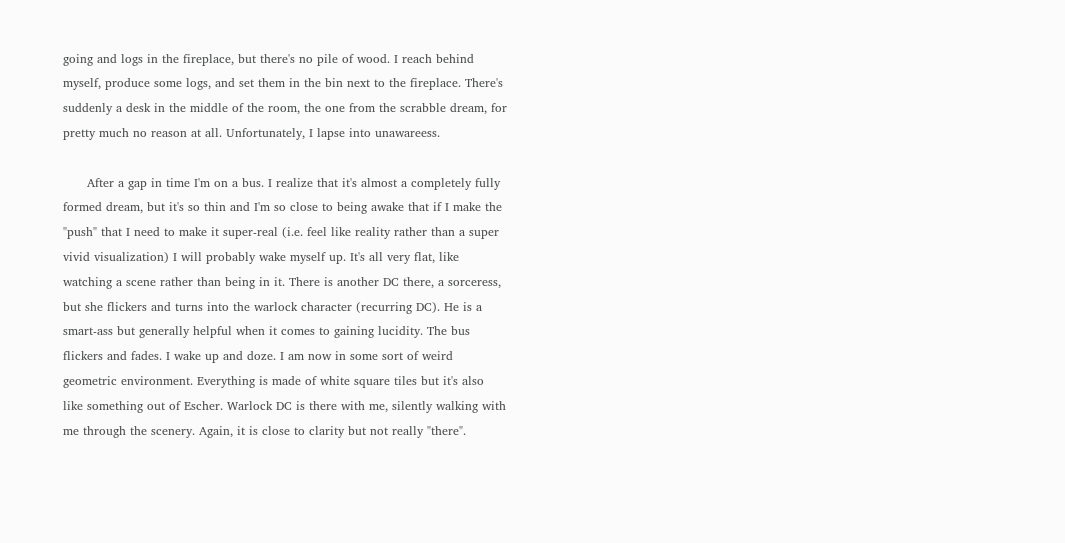going and logs in the fireplace, but there's no pile of wood. I reach behind myself, produce some logs, and set them in the bin next to the fireplace. There's suddenly a desk in the middle of the room, the one from the scrabble dream, for pretty much no reason at all. Unfortunately, I lapse into unawareess.

      After a gap in time I'm on a bus. I realize that it's almost a completely fully formed dream, but it's so thin and I'm so close to being awake that if I make the "push" that I need to make it super-real (i.e. feel like reality rather than a super vivid visualization) I will probably wake myself up. It's all very flat, like watching a scene rather than being in it. There is another DC there, a sorceress, but she flickers and turns into the warlock character (recurring DC). He is a smart-ass but generally helpful when it comes to gaining lucidity. The bus flickers and fades. I wake up and doze. I am now in some sort of weird geometric environment. Everything is made of white square tiles but it's also like something out of Escher. Warlock DC is there with me, silently walking with me through the scenery. Again, it is close to clarity but not really "there".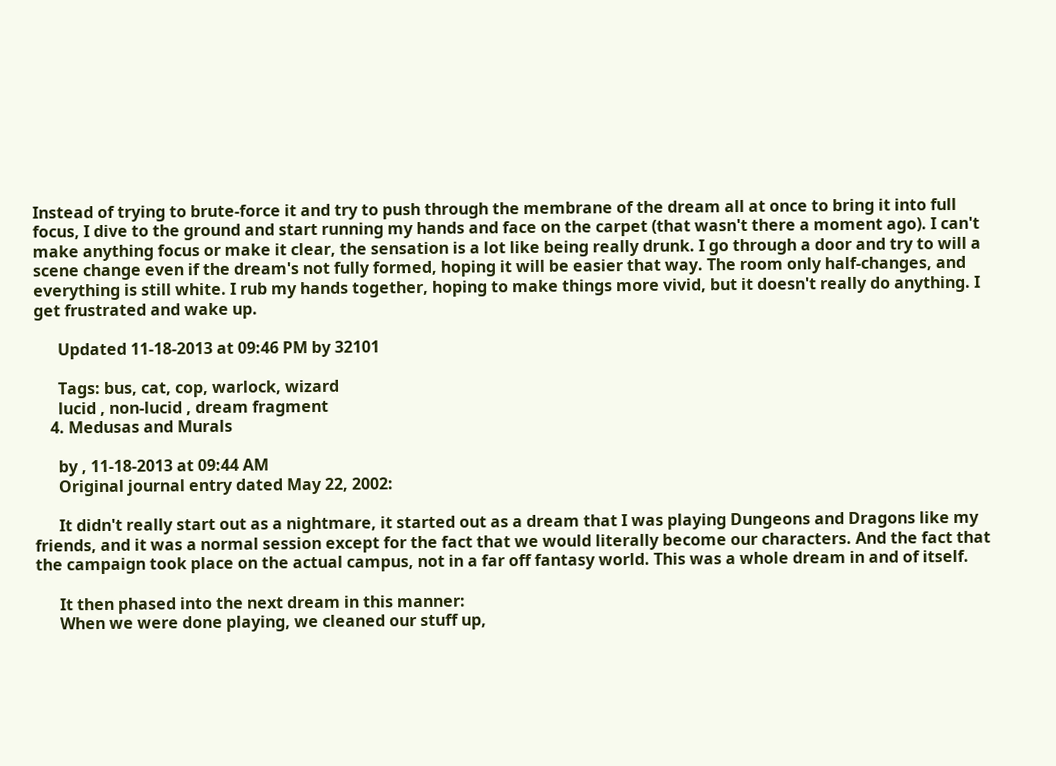Instead of trying to brute-force it and try to push through the membrane of the dream all at once to bring it into full focus, I dive to the ground and start running my hands and face on the carpet (that wasn't there a moment ago). I can't make anything focus or make it clear, the sensation is a lot like being really drunk. I go through a door and try to will a scene change even if the dream's not fully formed, hoping it will be easier that way. The room only half-changes, and everything is still white. I rub my hands together, hoping to make things more vivid, but it doesn't really do anything. I get frustrated and wake up.

      Updated 11-18-2013 at 09:46 PM by 32101

      Tags: bus, cat, cop, warlock, wizard
      lucid , non-lucid , dream fragment
    4. Medusas and Murals

      by , 11-18-2013 at 09:44 AM
      Original journal entry dated May 22, 2002:

      It didn't really start out as a nightmare, it started out as a dream that I was playing Dungeons and Dragons like my friends, and it was a normal session except for the fact that we would literally become our characters. And the fact that the campaign took place on the actual campus, not in a far off fantasy world. This was a whole dream in and of itself.

      It then phased into the next dream in this manner:
      When we were done playing, we cleaned our stuff up,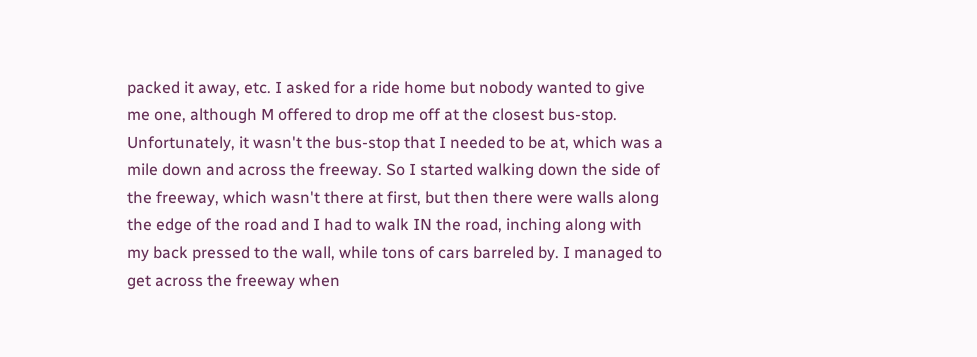packed it away, etc. I asked for a ride home but nobody wanted to give me one, although M offered to drop me off at the closest bus-stop. Unfortunately, it wasn't the bus-stop that I needed to be at, which was a mile down and across the freeway. So I started walking down the side of the freeway, which wasn't there at first, but then there were walls along the edge of the road and I had to walk IN the road, inching along with my back pressed to the wall, while tons of cars barreled by. I managed to get across the freeway when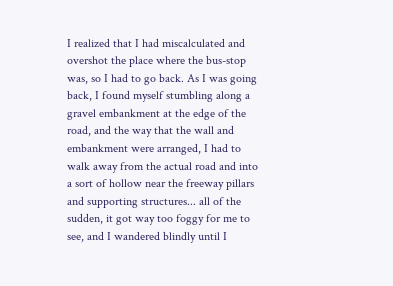I realized that I had miscalculated and overshot the place where the bus-stop was, so I had to go back. As I was going back, I found myself stumbling along a gravel embankment at the edge of the road, and the way that the wall and embankment were arranged, I had to walk away from the actual road and into a sort of hollow near the freeway pillars and supporting structures... all of the sudden, it got way too foggy for me to see, and I wandered blindly until I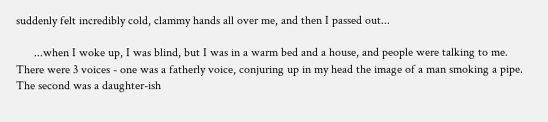suddenly felt incredibly cold, clammy hands all over me, and then I passed out...

      ...when I woke up, I was blind, but I was in a warm bed and a house, and people were talking to me. There were 3 voices - one was a fatherly voice, conjuring up in my head the image of a man smoking a pipe. The second was a daughter-ish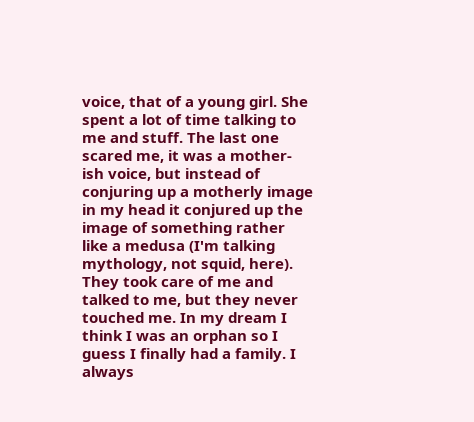voice, that of a young girl. She spent a lot of time talking to me and stuff. The last one scared me, it was a mother-ish voice, but instead of conjuring up a motherly image in my head it conjured up the image of something rather like a medusa (I'm talking mythology, not squid, here). They took care of me and talked to me, but they never touched me. In my dream I think I was an orphan so I guess I finally had a family. I always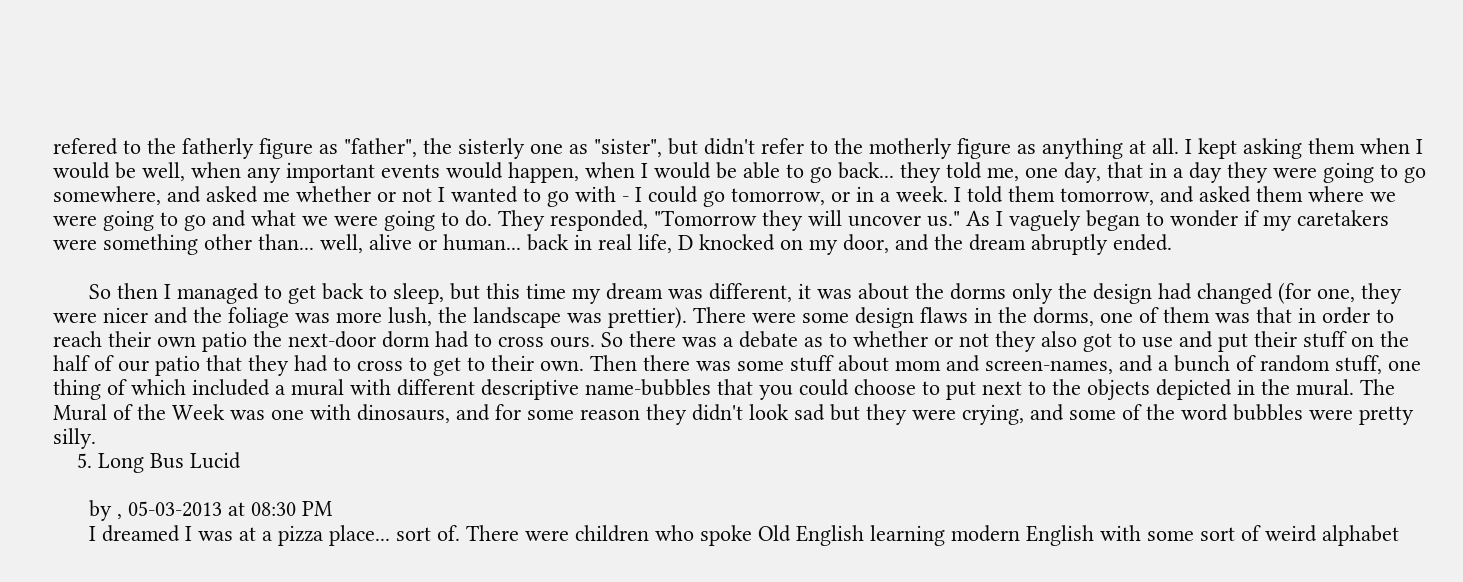refered to the fatherly figure as "father", the sisterly one as "sister", but didn't refer to the motherly figure as anything at all. I kept asking them when I would be well, when any important events would happen, when I would be able to go back... they told me, one day, that in a day they were going to go somewhere, and asked me whether or not I wanted to go with - I could go tomorrow, or in a week. I told them tomorrow, and asked them where we were going to go and what we were going to do. They responded, "Tomorrow they will uncover us." As I vaguely began to wonder if my caretakers were something other than... well, alive or human... back in real life, D knocked on my door, and the dream abruptly ended.

      So then I managed to get back to sleep, but this time my dream was different, it was about the dorms only the design had changed (for one, they were nicer and the foliage was more lush, the landscape was prettier). There were some design flaws in the dorms, one of them was that in order to reach their own patio the next-door dorm had to cross ours. So there was a debate as to whether or not they also got to use and put their stuff on the half of our patio that they had to cross to get to their own. Then there was some stuff about mom and screen-names, and a bunch of random stuff, one thing of which included a mural with different descriptive name-bubbles that you could choose to put next to the objects depicted in the mural. The Mural of the Week was one with dinosaurs, and for some reason they didn't look sad but they were crying, and some of the word bubbles were pretty silly.
    5. Long Bus Lucid

      by , 05-03-2013 at 08:30 PM
      I dreamed I was at a pizza place... sort of. There were children who spoke Old English learning modern English with some sort of weird alphabet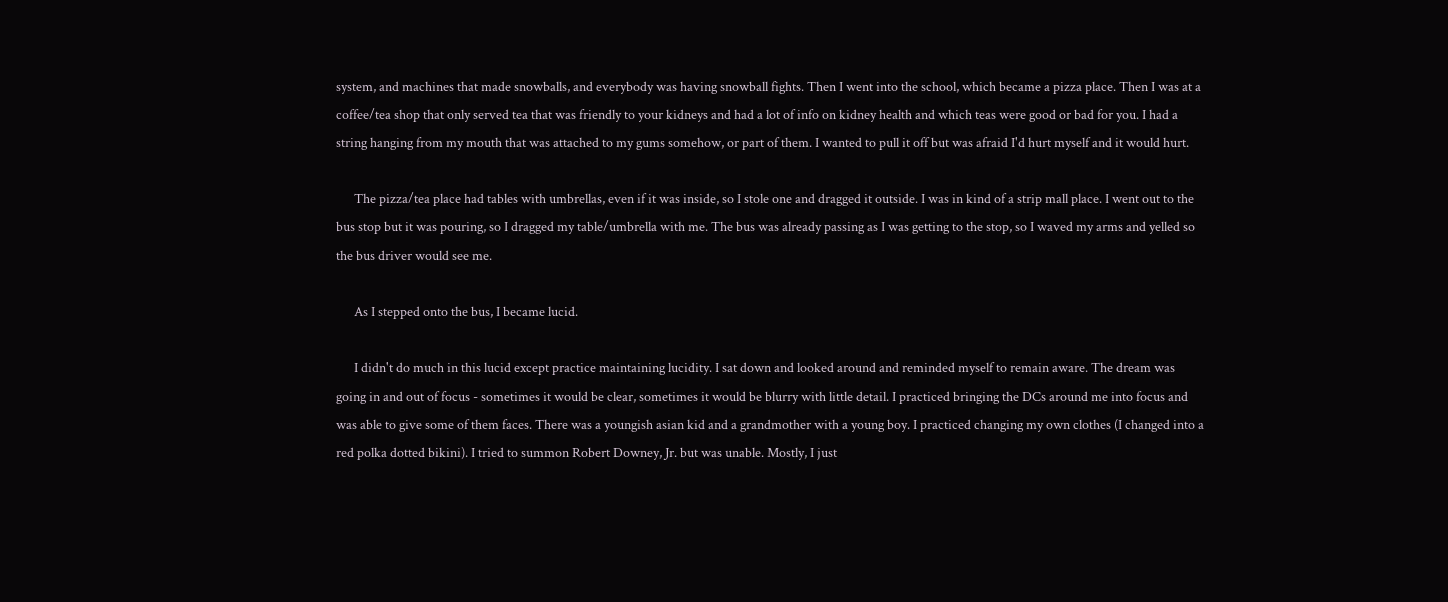system, and machines that made snowballs, and everybody was having snowball fights. Then I went into the school, which became a pizza place. Then I was at a coffee/tea shop that only served tea that was friendly to your kidneys and had a lot of info on kidney health and which teas were good or bad for you. I had a string hanging from my mouth that was attached to my gums somehow, or part of them. I wanted to pull it off but was afraid I'd hurt myself and it would hurt.

      The pizza/tea place had tables with umbrellas, even if it was inside, so I stole one and dragged it outside. I was in kind of a strip mall place. I went out to the bus stop but it was pouring, so I dragged my table/umbrella with me. The bus was already passing as I was getting to the stop, so I waved my arms and yelled so the bus driver would see me.

      As I stepped onto the bus, I became lucid.

      I didn't do much in this lucid except practice maintaining lucidity. I sat down and looked around and reminded myself to remain aware. The dream was going in and out of focus - sometimes it would be clear, sometimes it would be blurry with little detail. I practiced bringing the DCs around me into focus and was able to give some of them faces. There was a youngish asian kid and a grandmother with a young boy. I practiced changing my own clothes (I changed into a red polka dotted bikini). I tried to summon Robert Downey, Jr. but was unable. Mostly, I just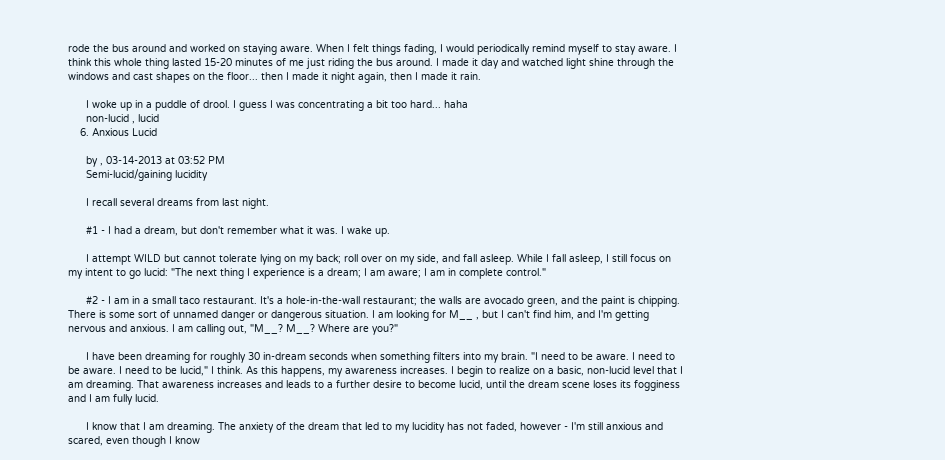rode the bus around and worked on staying aware. When I felt things fading, I would periodically remind myself to stay aware. I think this whole thing lasted 15-20 minutes of me just riding the bus around. I made it day and watched light shine through the windows and cast shapes on the floor... then I made it night again, then I made it rain.

      I woke up in a puddle of drool. I guess I was concentrating a bit too hard... haha
      non-lucid , lucid
    6. Anxious Lucid

      by , 03-14-2013 at 03:52 PM
      Semi-lucid/gaining lucidity

      I recall several dreams from last night.

      #1 - I had a dream, but don't remember what it was. I wake up.

      I attempt WILD but cannot tolerate lying on my back; roll over on my side, and fall asleep. While I fall asleep, I still focus on my intent to go lucid: "The next thing I experience is a dream; I am aware; I am in complete control."

      #2 - I am in a small taco restaurant. It's a hole-in-the-wall restaurant; the walls are avocado green, and the paint is chipping. There is some sort of unnamed danger or dangerous situation. I am looking for M__ , but I can't find him, and I'm getting nervous and anxious. I am calling out, "M__? M__? Where are you?"

      I have been dreaming for roughly 30 in-dream seconds when something filters into my brain. "I need to be aware. I need to be aware. I need to be lucid," I think. As this happens, my awareness increases. I begin to realize on a basic, non-lucid level that I am dreaming. That awareness increases and leads to a further desire to become lucid, until the dream scene loses its fogginess and I am fully lucid.

      I know that I am dreaming. The anxiety of the dream that led to my lucidity has not faded, however - I'm still anxious and scared, even though I know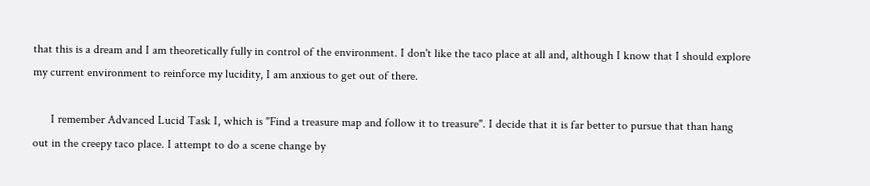that this is a dream and I am theoretically fully in control of the environment. I don't like the taco place at all and, although I know that I should explore my current environment to reinforce my lucidity, I am anxious to get out of there.

      I remember Advanced Lucid Task I, which is "Find a treasure map and follow it to treasure". I decide that it is far better to pursue that than hang out in the creepy taco place. I attempt to do a scene change by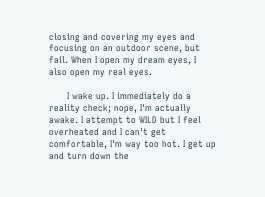closing and covering my eyes and focusing on an outdoor scene, but fail. When I open my dream eyes, I also open my real eyes.

      I wake up. I immediately do a reality check; nope, I'm actually awake. I attempt to WILD but I feel overheated and I can't get comfortable, I'm way too hot. I get up and turn down the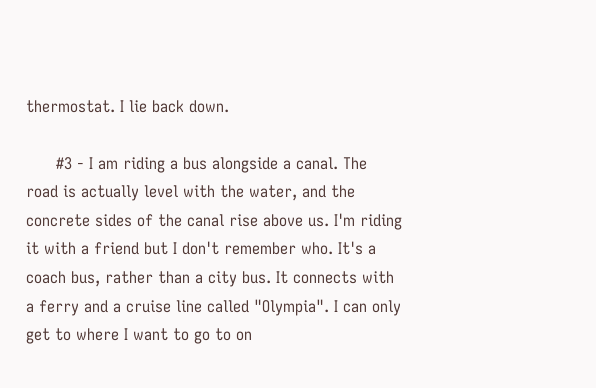thermostat. I lie back down.

      #3 - I am riding a bus alongside a canal. The road is actually level with the water, and the concrete sides of the canal rise above us. I'm riding it with a friend but I don't remember who. It's a coach bus, rather than a city bus. It connects with a ferry and a cruise line called "Olympia". I can only get to where I want to go to on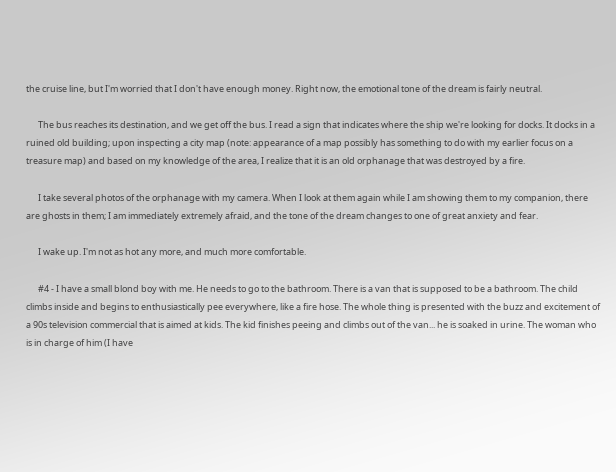the cruise line, but I'm worried that I don't have enough money. Right now, the emotional tone of the dream is fairly neutral.

      The bus reaches its destination, and we get off the bus. I read a sign that indicates where the ship we're looking for docks. It docks in a ruined old building; upon inspecting a city map (note: appearance of a map possibly has something to do with my earlier focus on a treasure map) and based on my knowledge of the area, I realize that it is an old orphanage that was destroyed by a fire.

      I take several photos of the orphanage with my camera. When I look at them again while I am showing them to my companion, there are ghosts in them; I am immediately extremely afraid, and the tone of the dream changes to one of great anxiety and fear.

      I wake up. I'm not as hot any more, and much more comfortable.

      #4 - I have a small blond boy with me. He needs to go to the bathroom. There is a van that is supposed to be a bathroom. The child climbs inside and begins to enthusiastically pee everywhere, like a fire hose. The whole thing is presented with the buzz and excitement of a 90s television commercial that is aimed at kids. The kid finishes peeing and climbs out of the van... he is soaked in urine. The woman who is in charge of him (I have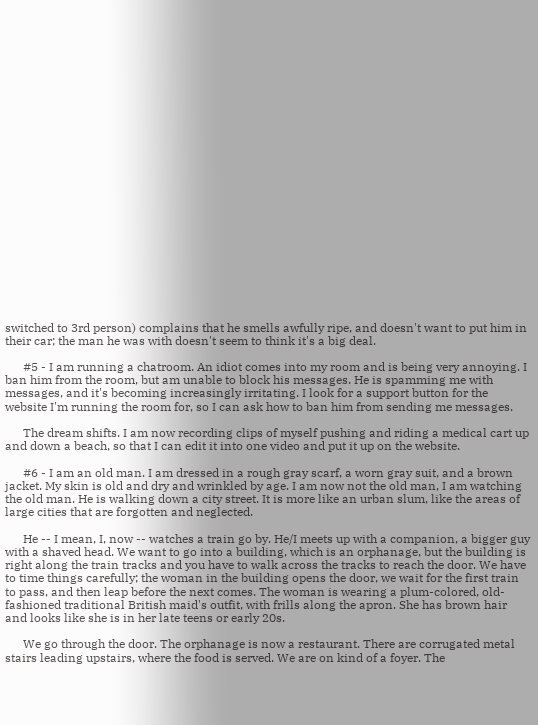switched to 3rd person) complains that he smells awfully ripe, and doesn't want to put him in their car; the man he was with doesn't seem to think it's a big deal.

      #5 - I am running a chatroom. An idiot comes into my room and is being very annoying. I ban him from the room, but am unable to block his messages. He is spamming me with messages, and it's becoming increasingly irritating. I look for a support button for the website I'm running the room for, so I can ask how to ban him from sending me messages.

      The dream shifts. I am now recording clips of myself pushing and riding a medical cart up and down a beach, so that I can edit it into one video and put it up on the website.

      #6 - I am an old man. I am dressed in a rough gray scarf, a worn gray suit, and a brown jacket. My skin is old and dry and wrinkled by age. I am now not the old man, I am watching the old man. He is walking down a city street. It is more like an urban slum, like the areas of large cities that are forgotten and neglected.

      He -- I mean, I, now -- watches a train go by. He/I meets up with a companion, a bigger guy with a shaved head. We want to go into a building, which is an orphanage, but the building is right along the train tracks and you have to walk across the tracks to reach the door. We have to time things carefully; the woman in the building opens the door, we wait for the first train to pass, and then leap before the next comes. The woman is wearing a plum-colored, old-fashioned traditional British maid's outfit, with frills along the apron. She has brown hair and looks like she is in her late teens or early 20s.

      We go through the door. The orphanage is now a restaurant. There are corrugated metal stairs leading upstairs, where the food is served. We are on kind of a foyer. The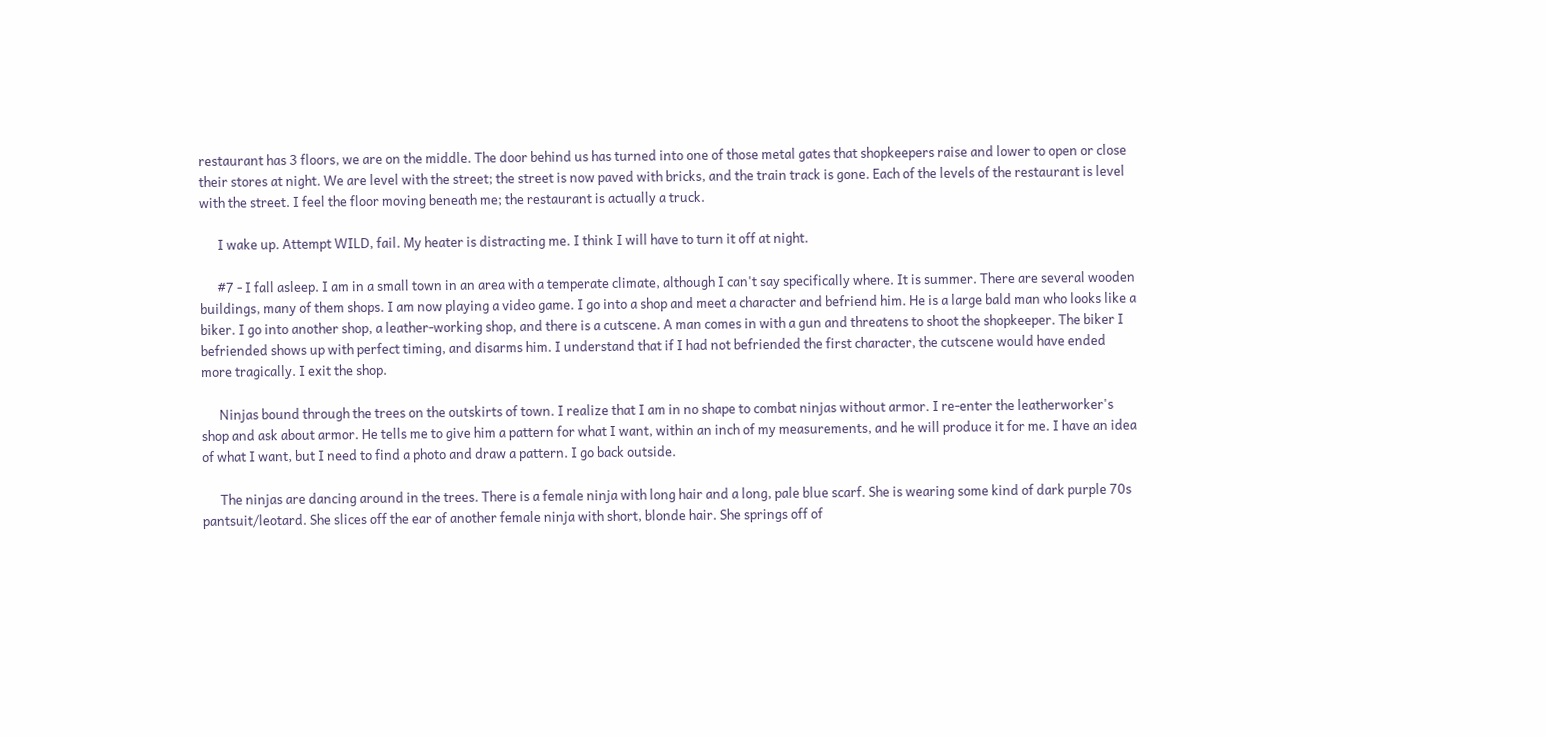restaurant has 3 floors, we are on the middle. The door behind us has turned into one of those metal gates that shopkeepers raise and lower to open or close their stores at night. We are level with the street; the street is now paved with bricks, and the train track is gone. Each of the levels of the restaurant is level with the street. I feel the floor moving beneath me; the restaurant is actually a truck.

      I wake up. Attempt WILD, fail. My heater is distracting me. I think I will have to turn it off at night.

      #7 - I fall asleep. I am in a small town in an area with a temperate climate, although I can't say specifically where. It is summer. There are several wooden buildings, many of them shops. I am now playing a video game. I go into a shop and meet a character and befriend him. He is a large bald man who looks like a biker. I go into another shop, a leather-working shop, and there is a cutscene. A man comes in with a gun and threatens to shoot the shopkeeper. The biker I befriended shows up with perfect timing, and disarms him. I understand that if I had not befriended the first character, the cutscene would have ended more tragically. I exit the shop.

      Ninjas bound through the trees on the outskirts of town. I realize that I am in no shape to combat ninjas without armor. I re-enter the leatherworker's shop and ask about armor. He tells me to give him a pattern for what I want, within an inch of my measurements, and he will produce it for me. I have an idea of what I want, but I need to find a photo and draw a pattern. I go back outside.

      The ninjas are dancing around in the trees. There is a female ninja with long hair and a long, pale blue scarf. She is wearing some kind of dark purple 70s pantsuit/leotard. She slices off the ear of another female ninja with short, blonde hair. She springs off of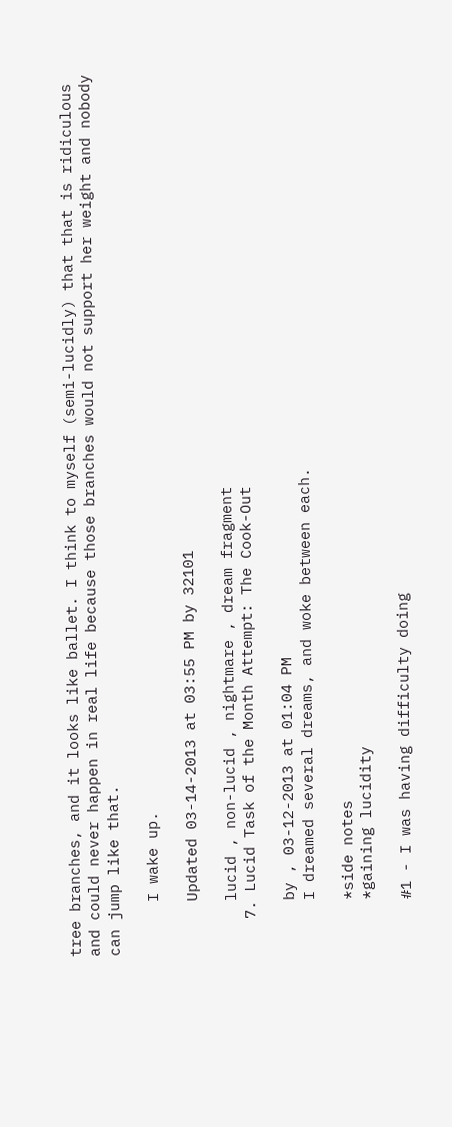tree branches, and it looks like ballet. I think to myself (semi-lucidly) that that is ridiculous and could never happen in real life because those branches would not support her weight and nobody can jump like that.

      I wake up.

      Updated 03-14-2013 at 03:55 PM by 32101

      lucid , non-lucid , nightmare , dream fragment
    7. Lucid Task of the Month Attempt: The Cook-Out

      by , 03-12-2013 at 01:04 PM
      I dreamed several dreams, and woke between each.

      *side notes
      *gaining lucidity

      #1 - I was having difficulty doing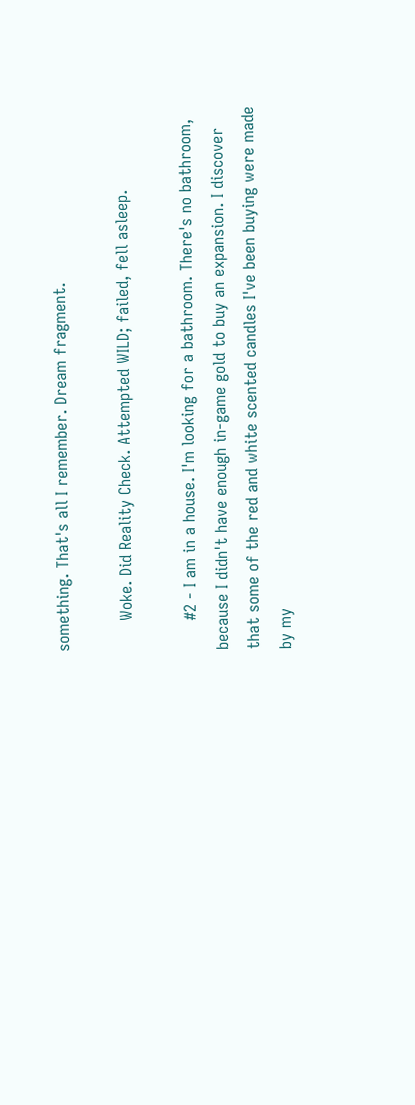something. That's all I remember. Dream fragment.

      Woke. Did Reality Check. Attempted WILD; failed, fell asleep.

      #2 - I am in a house. I'm looking for a bathroom. There's no bathroom, because I didn't have enough in-game gold to buy an expansion. I discover that some of the red and white scented candles I've been buying were made by my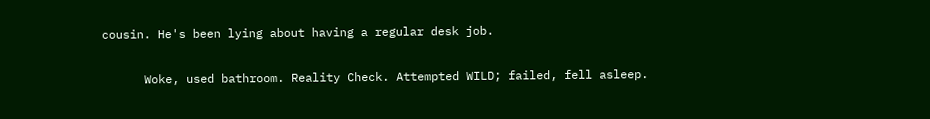cousin. He's been lying about having a regular desk job.

      Woke, used bathroom. Reality Check. Attempted WILD; failed, fell asleep.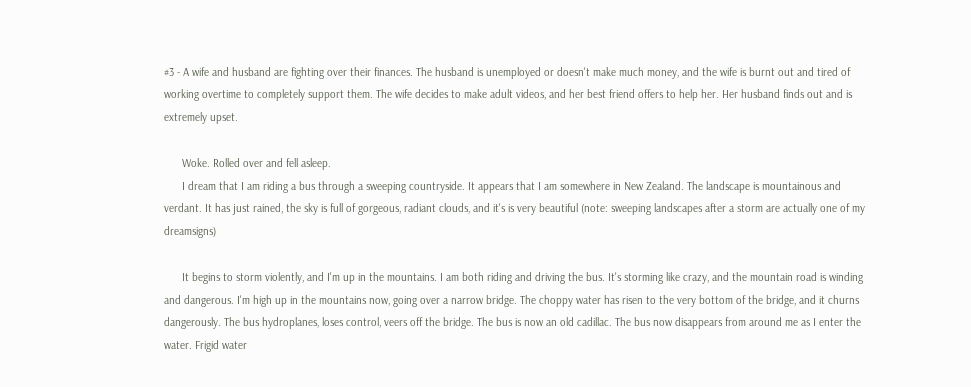#3 - A wife and husband are fighting over their finances. The husband is unemployed or doesn't make much money, and the wife is burnt out and tired of working overtime to completely support them. The wife decides to make adult videos, and her best friend offers to help her. Her husband finds out and is extremely upset.

      Woke. Rolled over and fell asleep.
      I dream that I am riding a bus through a sweeping countryside. It appears that I am somewhere in New Zealand. The landscape is mountainous and verdant. It has just rained, the sky is full of gorgeous, radiant clouds, and it's is very beautiful (note: sweeping landscapes after a storm are actually one of my dreamsigns)

      It begins to storm violently, and I'm up in the mountains. I am both riding and driving the bus. It's storming like crazy, and the mountain road is winding and dangerous. I'm high up in the mountains now, going over a narrow bridge. The choppy water has risen to the very bottom of the bridge, and it churns dangerously. The bus hydroplanes, loses control, veers off the bridge. The bus is now an old cadillac. The bus now disappears from around me as I enter the water. Frigid water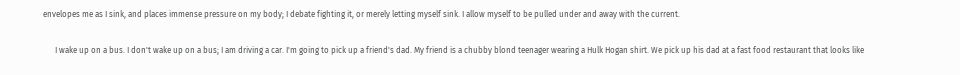envelopes me as I sink, and places immense pressure on my body; I debate fighting it, or merely letting myself sink. I allow myself to be pulled under and away with the current.

      I wake up on a bus. I don't wake up on a bus; I am driving a car. I'm going to pick up a friend's dad. My friend is a chubby blond teenager wearing a Hulk Hogan shirt. We pick up his dad at a fast food restaurant that looks like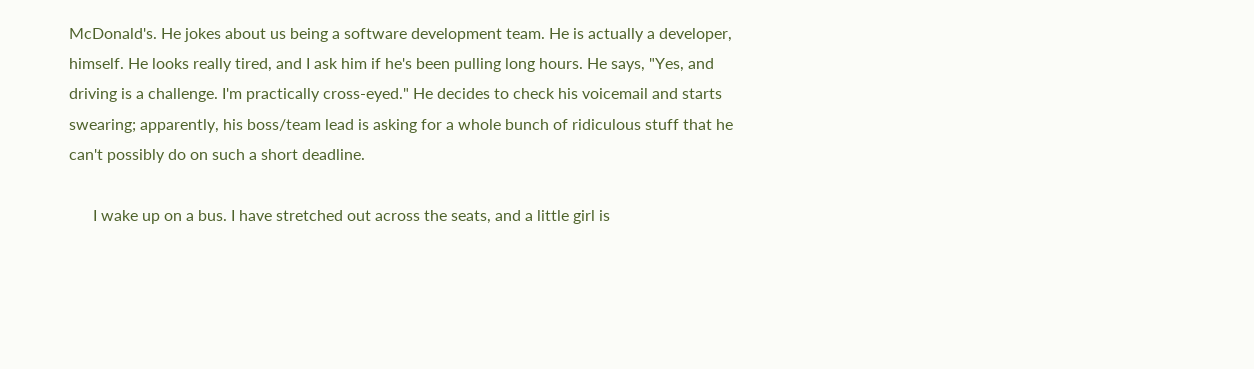McDonald's. He jokes about us being a software development team. He is actually a developer, himself. He looks really tired, and I ask him if he's been pulling long hours. He says, "Yes, and driving is a challenge. I'm practically cross-eyed." He decides to check his voicemail and starts swearing; apparently, his boss/team lead is asking for a whole bunch of ridiculous stuff that he can't possibly do on such a short deadline.

      I wake up on a bus. I have stretched out across the seats, and a little girl is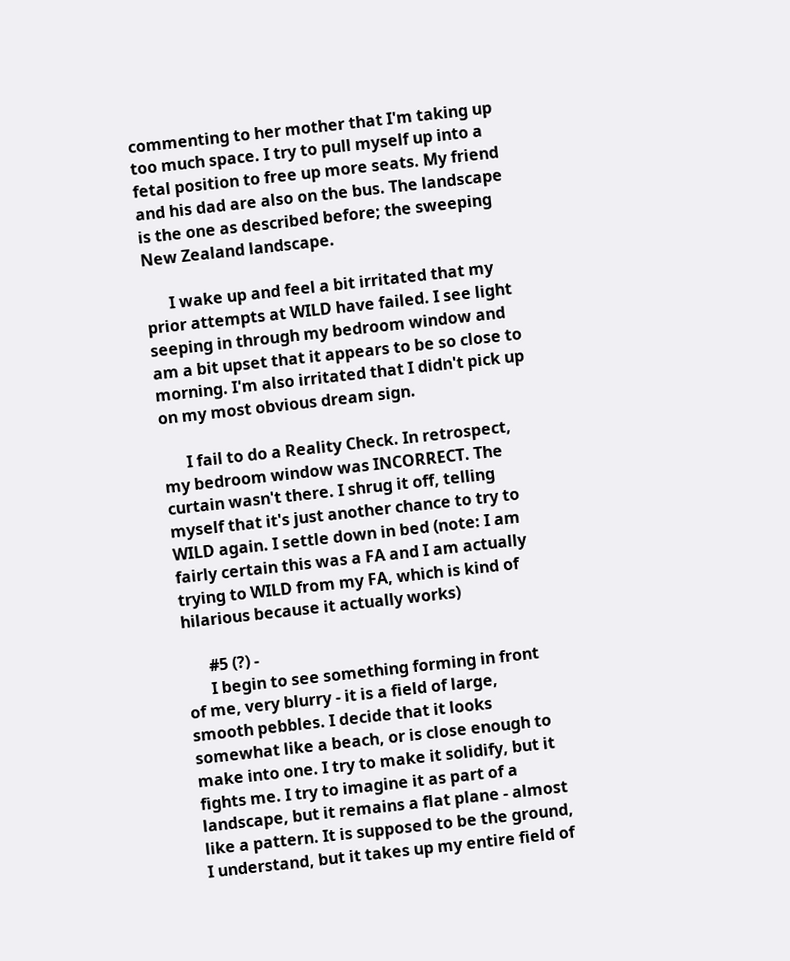commenting to her mother that I'm taking up too much space. I try to pull myself up into a fetal position to free up more seats. My friend and his dad are also on the bus. The landscape is the one as described before; the sweeping New Zealand landscape.

      I wake up and feel a bit irritated that my prior attempts at WILD have failed. I see light seeping in through my bedroom window and am a bit upset that it appears to be so close to morning. I'm also irritated that I didn't pick up on my most obvious dream sign.

      I fail to do a Reality Check. In retrospect, my bedroom window was INCORRECT. The curtain wasn't there. I shrug it off, telling myself that it's just another chance to try to WILD again. I settle down in bed (note: I am fairly certain this was a FA and I am actually trying to WILD from my FA, which is kind of hilarious because it actually works)

      #5 (?) -
      I begin to see something forming in front of me, very blurry - it is a field of large, smooth pebbles. I decide that it looks somewhat like a beach, or is close enough to make into one. I try to make it solidify, but it fights me. I try to imagine it as part of a landscape, but it remains a flat plane - almost like a pattern. It is supposed to be the ground, I understand, but it takes up my entire field of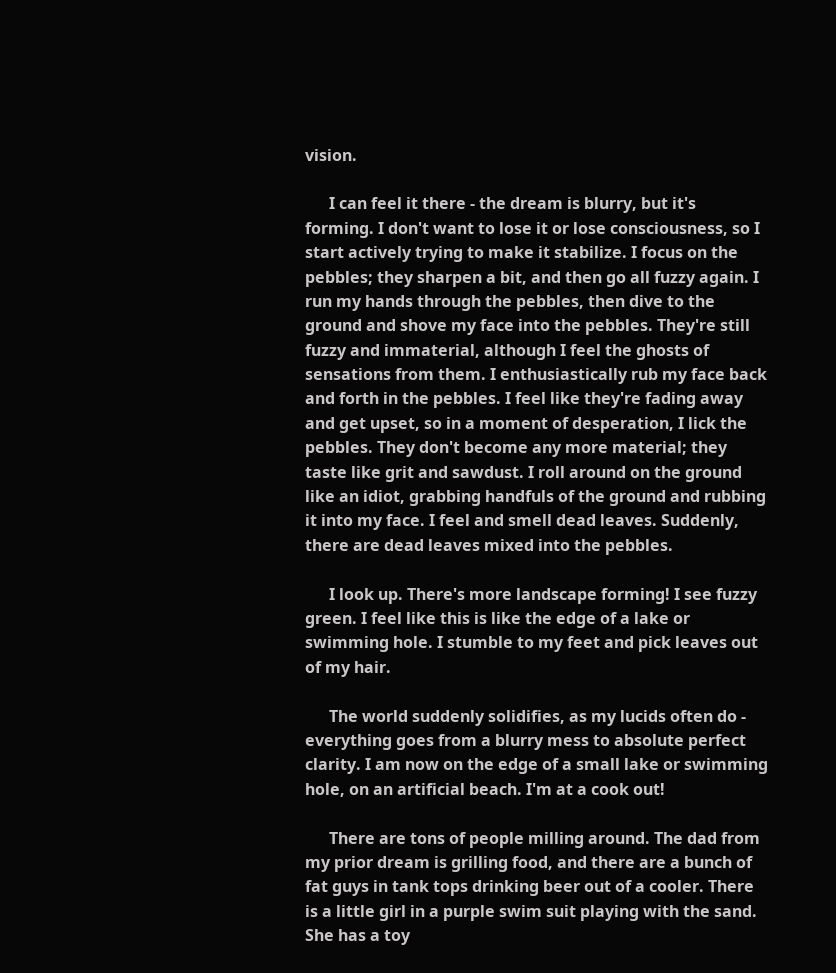vision.

      I can feel it there - the dream is blurry, but it's forming. I don't want to lose it or lose consciousness, so I start actively trying to make it stabilize. I focus on the pebbles; they sharpen a bit, and then go all fuzzy again. I run my hands through the pebbles, then dive to the ground and shove my face into the pebbles. They're still fuzzy and immaterial, although I feel the ghosts of sensations from them. I enthusiastically rub my face back and forth in the pebbles. I feel like they're fading away and get upset, so in a moment of desperation, I lick the pebbles. They don't become any more material; they taste like grit and sawdust. I roll around on the ground like an idiot, grabbing handfuls of the ground and rubbing it into my face. I feel and smell dead leaves. Suddenly, there are dead leaves mixed into the pebbles.

      I look up. There's more landscape forming! I see fuzzy green. I feel like this is like the edge of a lake or swimming hole. I stumble to my feet and pick leaves out of my hair.

      The world suddenly solidifies, as my lucids often do - everything goes from a blurry mess to absolute perfect clarity. I am now on the edge of a small lake or swimming hole, on an artificial beach. I'm at a cook out!

      There are tons of people milling around. The dad from my prior dream is grilling food, and there are a bunch of fat guys in tank tops drinking beer out of a cooler. There is a little girl in a purple swim suit playing with the sand. She has a toy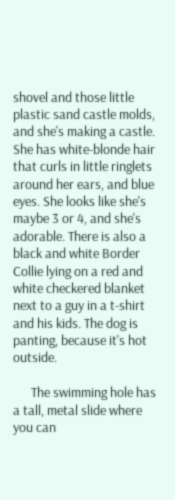shovel and those little plastic sand castle molds, and she's making a castle. She has white-blonde hair that curls in little ringlets around her ears, and blue eyes. She looks like she's maybe 3 or 4, and she's adorable. There is also a black and white Border Collie lying on a red and white checkered blanket next to a guy in a t-shirt and his kids. The dog is panting, because it's hot outside.

      The swimming hole has a tall, metal slide where you can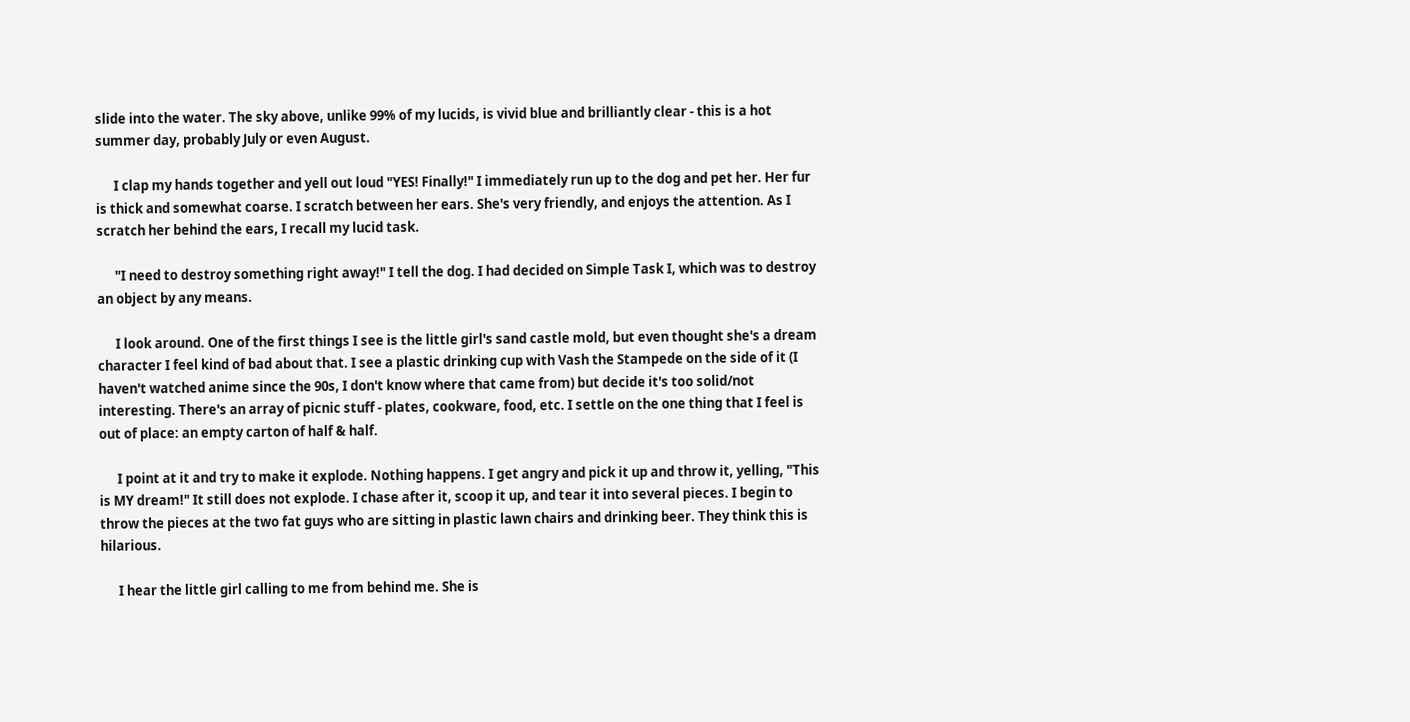slide into the water. The sky above, unlike 99% of my lucids, is vivid blue and brilliantly clear - this is a hot summer day, probably July or even August.

      I clap my hands together and yell out loud "YES! Finally!" I immediately run up to the dog and pet her. Her fur is thick and somewhat coarse. I scratch between her ears. She's very friendly, and enjoys the attention. As I scratch her behind the ears, I recall my lucid task.

      "I need to destroy something right away!" I tell the dog. I had decided on Simple Task I, which was to destroy an object by any means.

      I look around. One of the first things I see is the little girl's sand castle mold, but even thought she's a dream character I feel kind of bad about that. I see a plastic drinking cup with Vash the Stampede on the side of it (I haven't watched anime since the 90s, I don't know where that came from) but decide it's too solid/not interesting. There's an array of picnic stuff - plates, cookware, food, etc. I settle on the one thing that I feel is out of place: an empty carton of half & half.

      I point at it and try to make it explode. Nothing happens. I get angry and pick it up and throw it, yelling, "This is MY dream!" It still does not explode. I chase after it, scoop it up, and tear it into several pieces. I begin to throw the pieces at the two fat guys who are sitting in plastic lawn chairs and drinking beer. They think this is hilarious.

      I hear the little girl calling to me from behind me. She is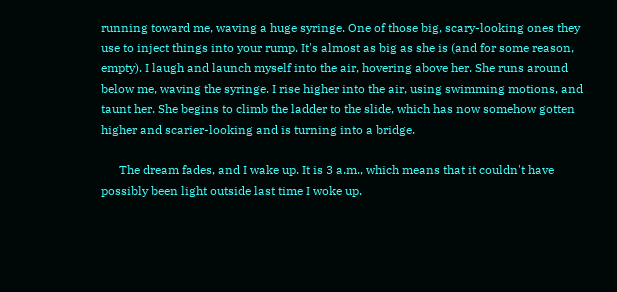running toward me, waving a huge syringe. One of those big, scary-looking ones they use to inject things into your rump. It's almost as big as she is (and for some reason, empty). I laugh and launch myself into the air, hovering above her. She runs around below me, waving the syringe. I rise higher into the air, using swimming motions, and taunt her. She begins to climb the ladder to the slide, which has now somehow gotten higher and scarier-looking and is turning into a bridge.

      The dream fades, and I wake up. It is 3 a.m., which means that it couldn't have possibly been light outside last time I woke up.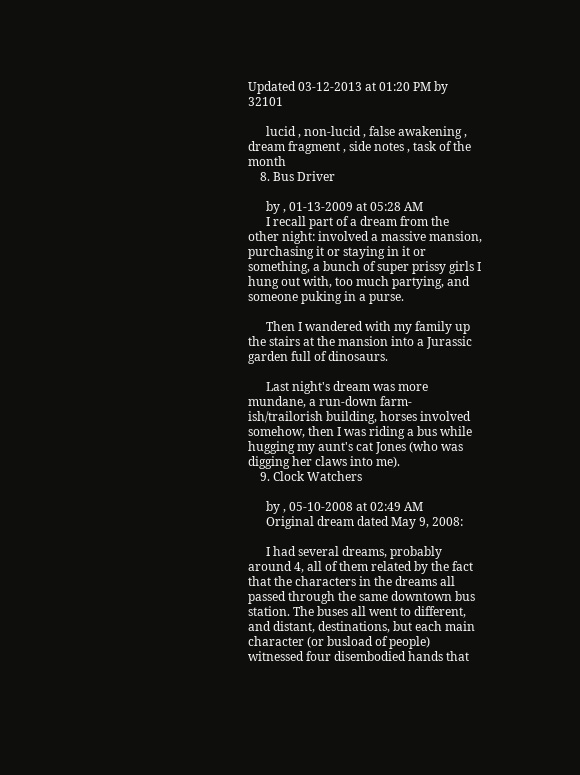Updated 03-12-2013 at 01:20 PM by 32101

      lucid , non-lucid , false awakening , dream fragment , side notes , task of the month
    8. Bus Driver

      by , 01-13-2009 at 05:28 AM
      I recall part of a dream from the other night: involved a massive mansion, purchasing it or staying in it or something, a bunch of super prissy girls I hung out with, too much partying, and someone puking in a purse.

      Then I wandered with my family up the stairs at the mansion into a Jurassic garden full of dinosaurs.

      Last night's dream was more mundane, a run-down farm-ish/trailorish building, horses involved somehow, then I was riding a bus while hugging my aunt's cat Jones (who was digging her claws into me).
    9. Clock Watchers

      by , 05-10-2008 at 02:49 AM
      Original dream dated May 9, 2008:

      I had several dreams, probably around 4, all of them related by the fact that the characters in the dreams all passed through the same downtown bus station. The buses all went to different, and distant, destinations, but each main character (or busload of people) witnessed four disembodied hands that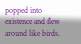popped into existence and flew around like birds.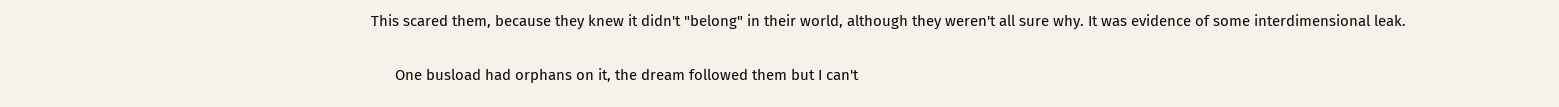This scared them, because they knew it didn't "belong" in their world, although they weren't all sure why. It was evidence of some interdimensional leak.

      One busload had orphans on it, the dream followed them but I can't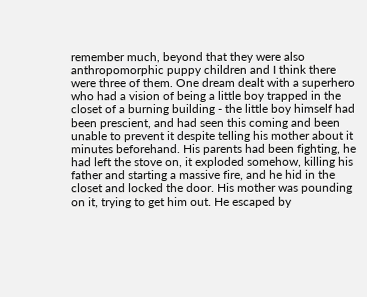remember much, beyond that they were also anthropomorphic puppy children and I think there were three of them. One dream dealt with a superhero who had a vision of being a little boy trapped in the closet of a burning building - the little boy himself had been prescient, and had seen this coming and been unable to prevent it despite telling his mother about it minutes beforehand. His parents had been fighting, he had left the stove on, it exploded somehow, killing his father and starting a massive fire, and he hid in the closet and locked the door. His mother was pounding on it, trying to get him out. He escaped by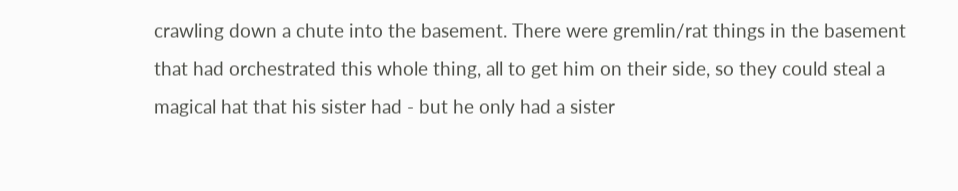crawling down a chute into the basement. There were gremlin/rat things in the basement that had orchestrated this whole thing, all to get him on their side, so they could steal a magical hat that his sister had - but he only had a sister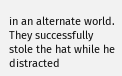in an alternate world. They successfully stole the hat while he distracted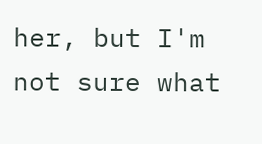her, but I'm not sure what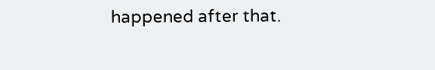happened after that.